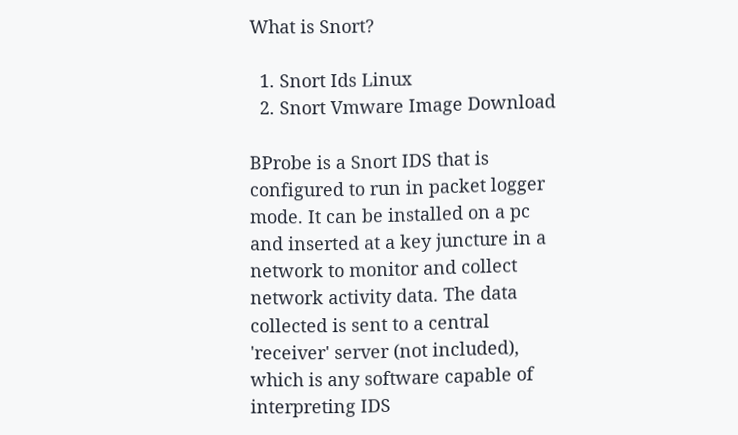What is Snort?

  1. Snort Ids Linux
  2. Snort Vmware Image Download

BProbe is a Snort IDS that is configured to run in packet logger mode. It can be installed on a pc and inserted at a key juncture in a network to monitor and collect network activity data. The data collected is sent to a central 'receiver' server (not included), which is any software capable of interpreting IDS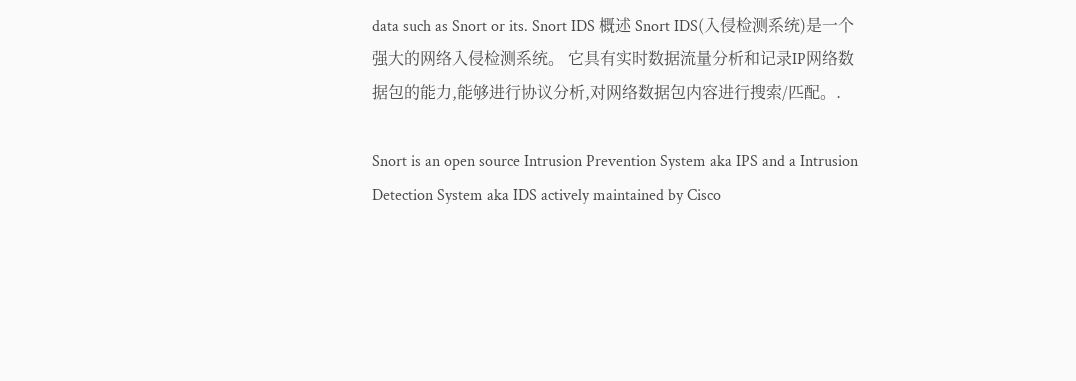data such as Snort or its. Snort IDS 概述 Snort IDS(入侵检测系统)是一个强大的网络入侵检测系统。 它具有实时数据流量分析和记录IP网络数据包的能力,能够进行协议分析,对网络数据包内容进行搜索/匹配。.

Snort is an open source Intrusion Prevention System aka IPS and a Intrusion Detection System aka IDS actively maintained by Cisco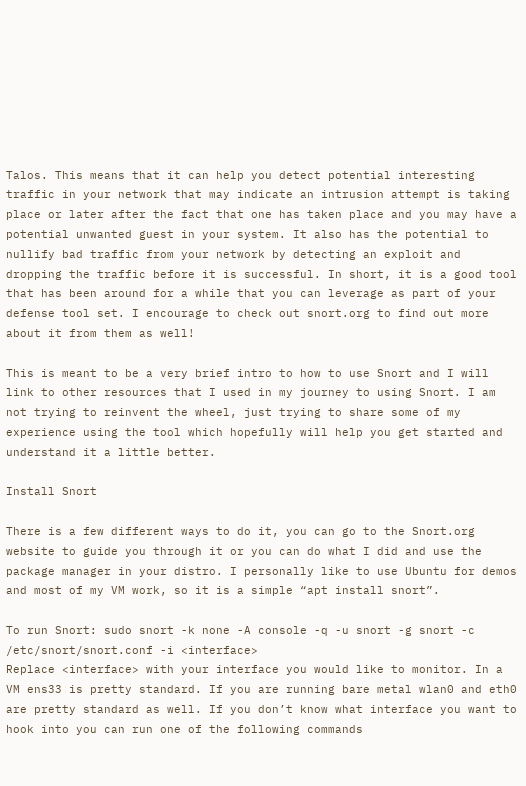Talos. This means that it can help you detect potential interesting traffic in your network that may indicate an intrusion attempt is taking place or later after the fact that one has taken place and you may have a potential unwanted guest in your system. It also has the potential to nullify bad traffic from your network by detecting an exploit and dropping the traffic before it is successful. In short, it is a good tool that has been around for a while that you can leverage as part of your defense tool set. I encourage to check out snort.org to find out more about it from them as well!

This is meant to be a very brief intro to how to use Snort and I will link to other resources that I used in my journey to using Snort. I am not trying to reinvent the wheel, just trying to share some of my experience using the tool which hopefully will help you get started and understand it a little better.

Install Snort

There is a few different ways to do it, you can go to the Snort.org website to guide you through it or you can do what I did and use the package manager in your distro. I personally like to use Ubuntu for demos and most of my VM work, so it is a simple “apt install snort”.

To run Snort: sudo snort -k none -A console -q -u snort -g snort -c /etc/snort/snort.conf -i <interface>
Replace <interface> with your interface you would like to monitor. In a VM ens33 is pretty standard. If you are running bare metal wlan0 and eth0 are pretty standard as well. If you don’t know what interface you want to hook into you can run one of the following commands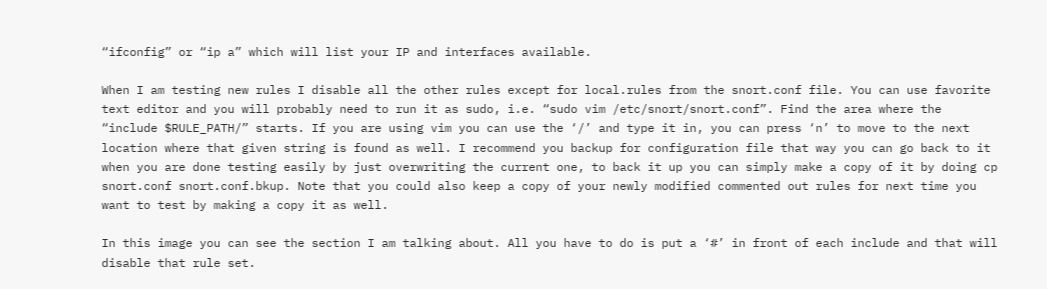“ifconfig” or “ip a” which will list your IP and interfaces available.

When I am testing new rules I disable all the other rules except for local.rules from the snort.conf file. You can use favorite text editor and you will probably need to run it as sudo, i.e. “sudo vim /etc/snort/snort.conf”. Find the area where the “include $RULE_PATH/” starts. If you are using vim you can use the ‘/’ and type it in, you can press ‘n’ to move to the next location where that given string is found as well. I recommend you backup for configuration file that way you can go back to it when you are done testing easily by just overwriting the current one, to back it up you can simply make a copy of it by doing cp snort.conf snort.conf.bkup. Note that you could also keep a copy of your newly modified commented out rules for next time you want to test by making a copy it as well.

In this image you can see the section I am talking about. All you have to do is put a ‘#’ in front of each include and that will disable that rule set.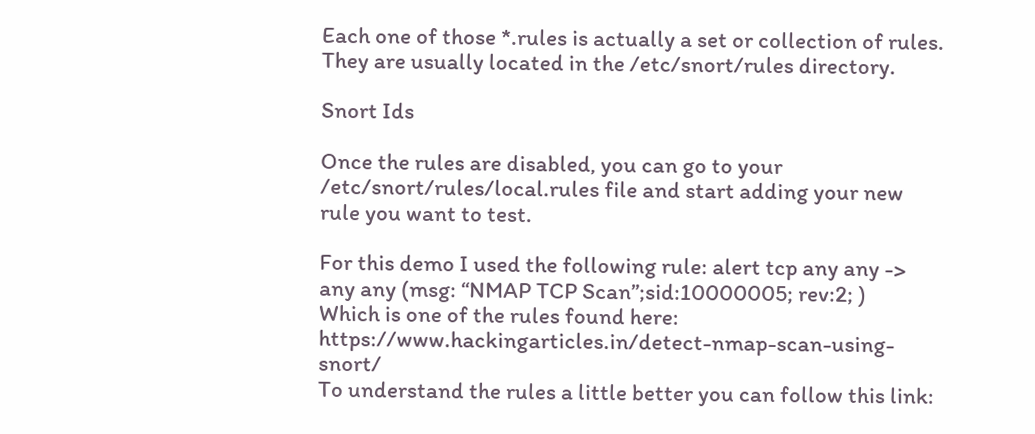Each one of those *.rules is actually a set or collection of rules. They are usually located in the /etc/snort/rules directory.

Snort Ids

Once the rules are disabled, you can go to your /etc/snort/rules/local.rules file and start adding your new rule you want to test.

For this demo I used the following rule: alert tcp any any -> any any (msg: “NMAP TCP Scan”;sid:10000005; rev:2; )
Which is one of the rules found here: https://www.hackingarticles.in/detect-nmap-scan-using-snort/
To understand the rules a little better you can follow this link: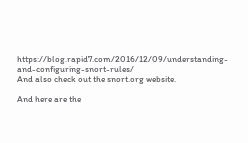https://blog.rapid7.com/2016/12/09/understanding-and-configuring-snort-rules/
And also check out the snort.org website.

And here are the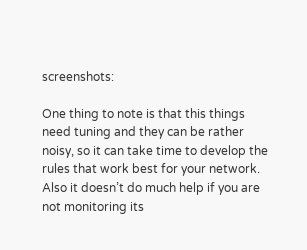screenshots:

One thing to note is that this things need tuning and they can be rather noisy, so it can take time to develop the rules that work best for your network. Also it doesn’t do much help if you are not monitoring its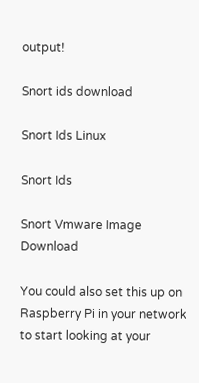output!

Snort ids download

Snort Ids Linux

Snort Ids

Snort Vmware Image Download

You could also set this up on Raspberry Pi in your network to start looking at your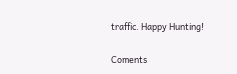traffic. Happy Hunting!

Coments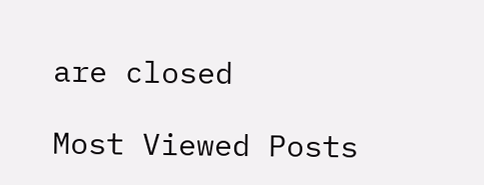are closed

Most Viewed Posts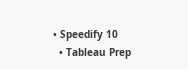• Speedify 10
  • Tableau Prep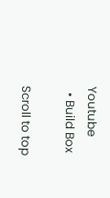Youtube
  • Build Box

Scroll to top